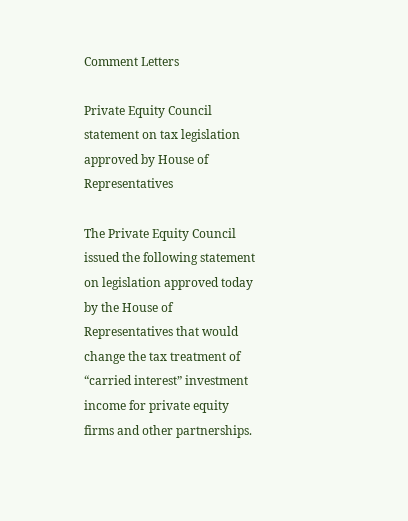Comment Letters

Private Equity Council statement on tax legislation approved by House of Representatives

The Private Equity Council issued the following statement on legislation approved today by the House of Representatives that would change the tax treatment of “carried interest” investment income for private equity firms and other partnerships.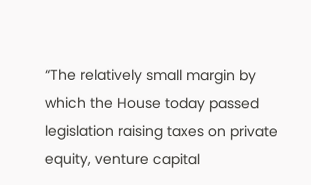“The relatively small margin by which the House today passed legislation raising taxes on private equity, venture capital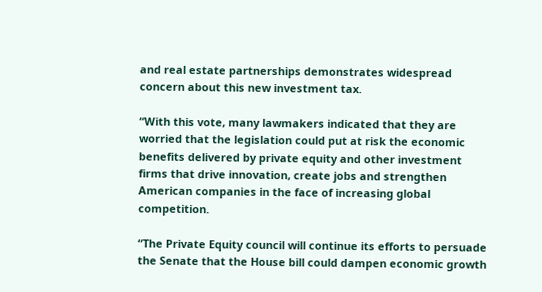and real estate partnerships demonstrates widespread concern about this new investment tax.

“With this vote, many lawmakers indicated that they are worried that the legislation could put at risk the economic benefits delivered by private equity and other investment firms that drive innovation, create jobs and strengthen American companies in the face of increasing global competition.

“The Private Equity council will continue its efforts to persuade the Senate that the House bill could dampen economic growth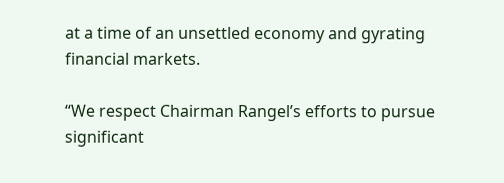at a time of an unsettled economy and gyrating financial markets.

“We respect Chairman Rangel’s efforts to pursue significant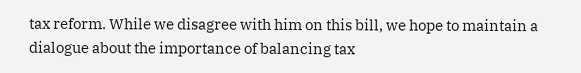tax reform. While we disagree with him on this bill, we hope to maintain a dialogue about the importance of balancing tax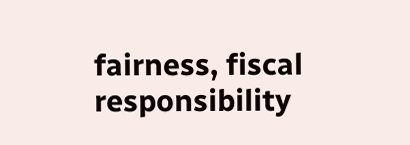fairness, fiscal responsibility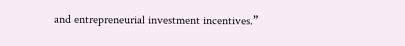and entrepreneurial investment incentives.”